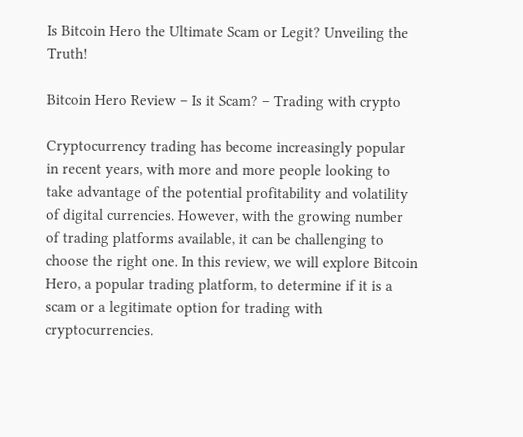Is Bitcoin Hero the Ultimate Scam or Legit? Unveiling the Truth!

Bitcoin Hero Review – Is it Scam? – Trading with crypto

Cryptocurrency trading has become increasingly popular in recent years, with more and more people looking to take advantage of the potential profitability and volatility of digital currencies. However, with the growing number of trading platforms available, it can be challenging to choose the right one. In this review, we will explore Bitcoin Hero, a popular trading platform, to determine if it is a scam or a legitimate option for trading with cryptocurrencies.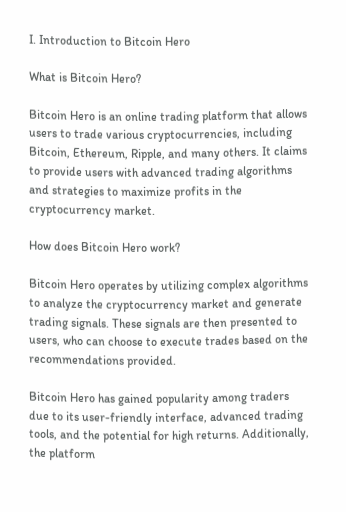I. Introduction to Bitcoin Hero

What is Bitcoin Hero?

Bitcoin Hero is an online trading platform that allows users to trade various cryptocurrencies, including Bitcoin, Ethereum, Ripple, and many others. It claims to provide users with advanced trading algorithms and strategies to maximize profits in the cryptocurrency market.

How does Bitcoin Hero work?

Bitcoin Hero operates by utilizing complex algorithms to analyze the cryptocurrency market and generate trading signals. These signals are then presented to users, who can choose to execute trades based on the recommendations provided.

Bitcoin Hero has gained popularity among traders due to its user-friendly interface, advanced trading tools, and the potential for high returns. Additionally, the platform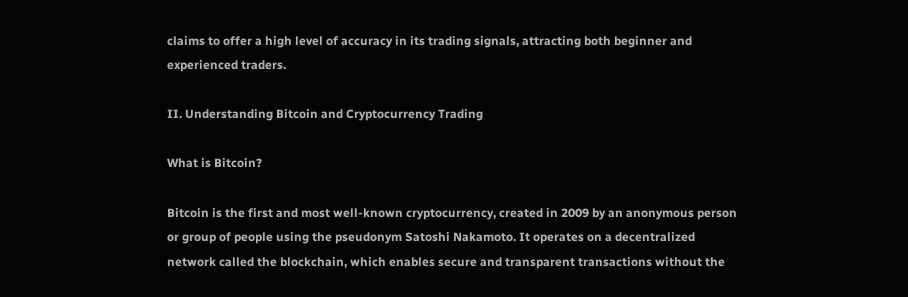claims to offer a high level of accuracy in its trading signals, attracting both beginner and experienced traders.

II. Understanding Bitcoin and Cryptocurrency Trading

What is Bitcoin?

Bitcoin is the first and most well-known cryptocurrency, created in 2009 by an anonymous person or group of people using the pseudonym Satoshi Nakamoto. It operates on a decentralized network called the blockchain, which enables secure and transparent transactions without the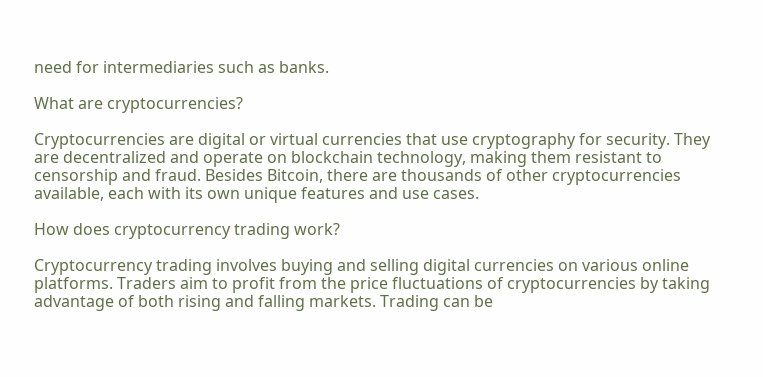need for intermediaries such as banks.

What are cryptocurrencies?

Cryptocurrencies are digital or virtual currencies that use cryptography for security. They are decentralized and operate on blockchain technology, making them resistant to censorship and fraud. Besides Bitcoin, there are thousands of other cryptocurrencies available, each with its own unique features and use cases.

How does cryptocurrency trading work?

Cryptocurrency trading involves buying and selling digital currencies on various online platforms. Traders aim to profit from the price fluctuations of cryptocurrencies by taking advantage of both rising and falling markets. Trading can be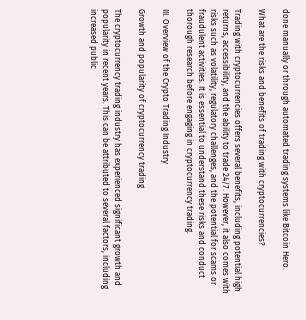done manually or through automated trading systems like Bitcoin Hero.

What are the risks and benefits of trading with cryptocurrencies?

Trading with cryptocurrencies offers several benefits, including potential high returns, accessibility, and the ability to trade 24/7. However, it also comes with risks such as volatility, regulatory challenges, and the potential for scams or fraudulent activities. It is essential to understand these risks and conduct thorough research before engaging in cryptocurrency trading.

III. Overview of the Crypto Trading Industry

Growth and popularity of cryptocurrency trading

The cryptocurrency trading industry has experienced significant growth and popularity in recent years. This can be attributed to several factors, including increased public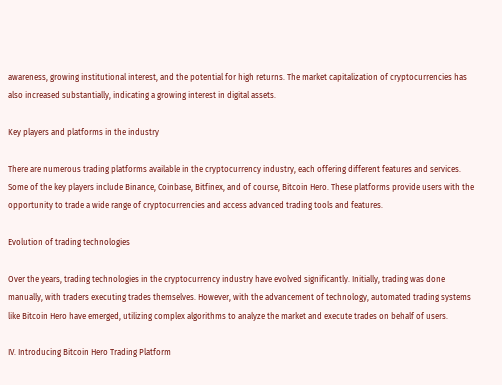awareness, growing institutional interest, and the potential for high returns. The market capitalization of cryptocurrencies has also increased substantially, indicating a growing interest in digital assets.

Key players and platforms in the industry

There are numerous trading platforms available in the cryptocurrency industry, each offering different features and services. Some of the key players include Binance, Coinbase, Bitfinex, and of course, Bitcoin Hero. These platforms provide users with the opportunity to trade a wide range of cryptocurrencies and access advanced trading tools and features.

Evolution of trading technologies

Over the years, trading technologies in the cryptocurrency industry have evolved significantly. Initially, trading was done manually, with traders executing trades themselves. However, with the advancement of technology, automated trading systems like Bitcoin Hero have emerged, utilizing complex algorithms to analyze the market and execute trades on behalf of users.

IV. Introducing Bitcoin Hero Trading Platform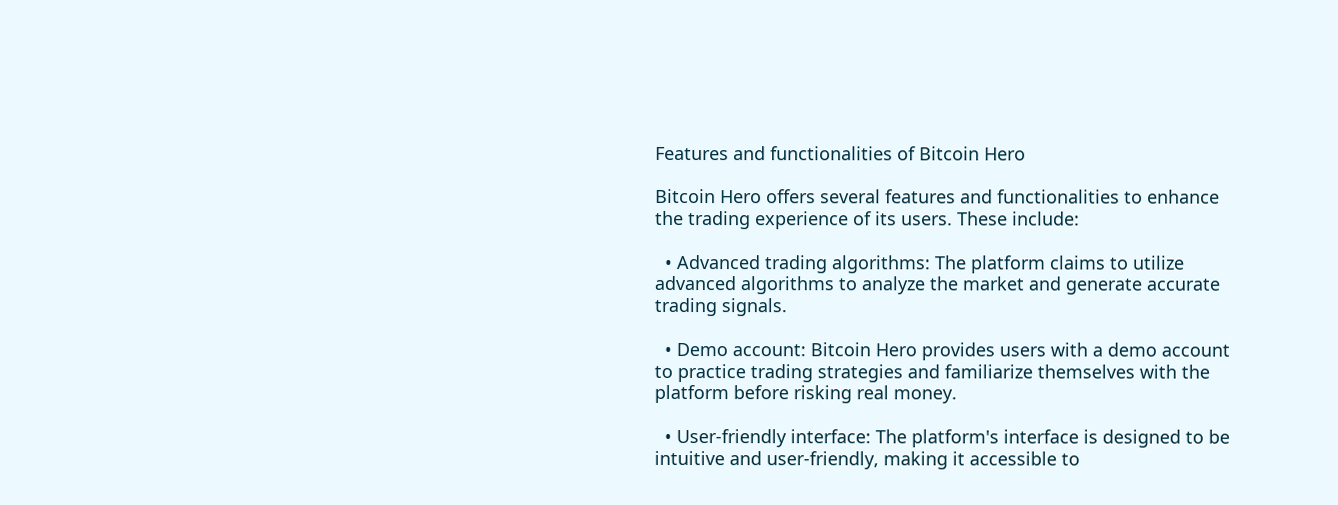Features and functionalities of Bitcoin Hero

Bitcoin Hero offers several features and functionalities to enhance the trading experience of its users. These include:

  • Advanced trading algorithms: The platform claims to utilize advanced algorithms to analyze the market and generate accurate trading signals.

  • Demo account: Bitcoin Hero provides users with a demo account to practice trading strategies and familiarize themselves with the platform before risking real money.

  • User-friendly interface: The platform's interface is designed to be intuitive and user-friendly, making it accessible to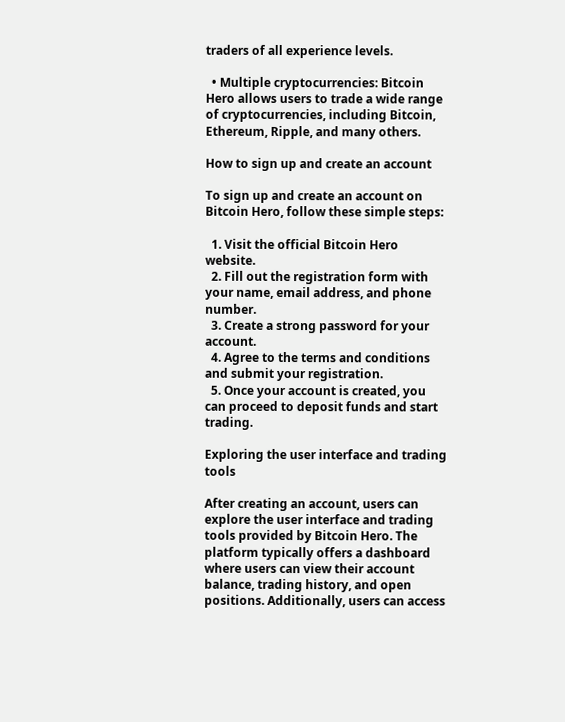traders of all experience levels.

  • Multiple cryptocurrencies: Bitcoin Hero allows users to trade a wide range of cryptocurrencies, including Bitcoin, Ethereum, Ripple, and many others.

How to sign up and create an account

To sign up and create an account on Bitcoin Hero, follow these simple steps:

  1. Visit the official Bitcoin Hero website.
  2. Fill out the registration form with your name, email address, and phone number.
  3. Create a strong password for your account.
  4. Agree to the terms and conditions and submit your registration.
  5. Once your account is created, you can proceed to deposit funds and start trading.

Exploring the user interface and trading tools

After creating an account, users can explore the user interface and trading tools provided by Bitcoin Hero. The platform typically offers a dashboard where users can view their account balance, trading history, and open positions. Additionally, users can access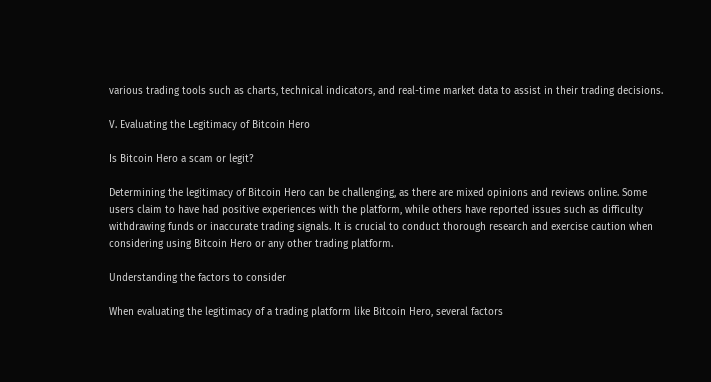various trading tools such as charts, technical indicators, and real-time market data to assist in their trading decisions.

V. Evaluating the Legitimacy of Bitcoin Hero

Is Bitcoin Hero a scam or legit?

Determining the legitimacy of Bitcoin Hero can be challenging, as there are mixed opinions and reviews online. Some users claim to have had positive experiences with the platform, while others have reported issues such as difficulty withdrawing funds or inaccurate trading signals. It is crucial to conduct thorough research and exercise caution when considering using Bitcoin Hero or any other trading platform.

Understanding the factors to consider

When evaluating the legitimacy of a trading platform like Bitcoin Hero, several factors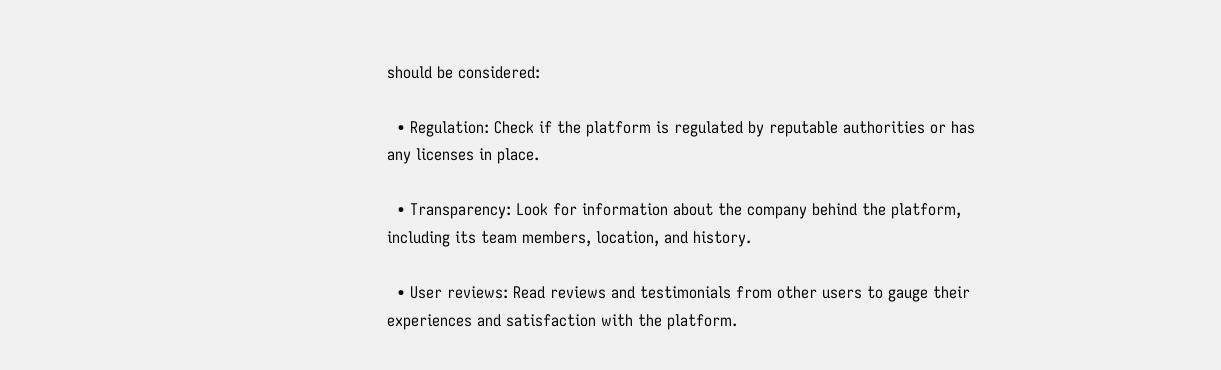should be considered:

  • Regulation: Check if the platform is regulated by reputable authorities or has any licenses in place.

  • Transparency: Look for information about the company behind the platform, including its team members, location, and history.

  • User reviews: Read reviews and testimonials from other users to gauge their experiences and satisfaction with the platform.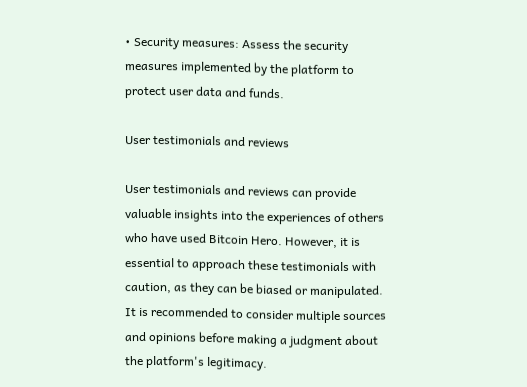• Security measures: Assess the security measures implemented by the platform to protect user data and funds.

User testimonials and reviews

User testimonials and reviews can provide valuable insights into the experiences of others who have used Bitcoin Hero. However, it is essential to approach these testimonials with caution, as they can be biased or manipulated. It is recommended to consider multiple sources and opinions before making a judgment about the platform's legitimacy.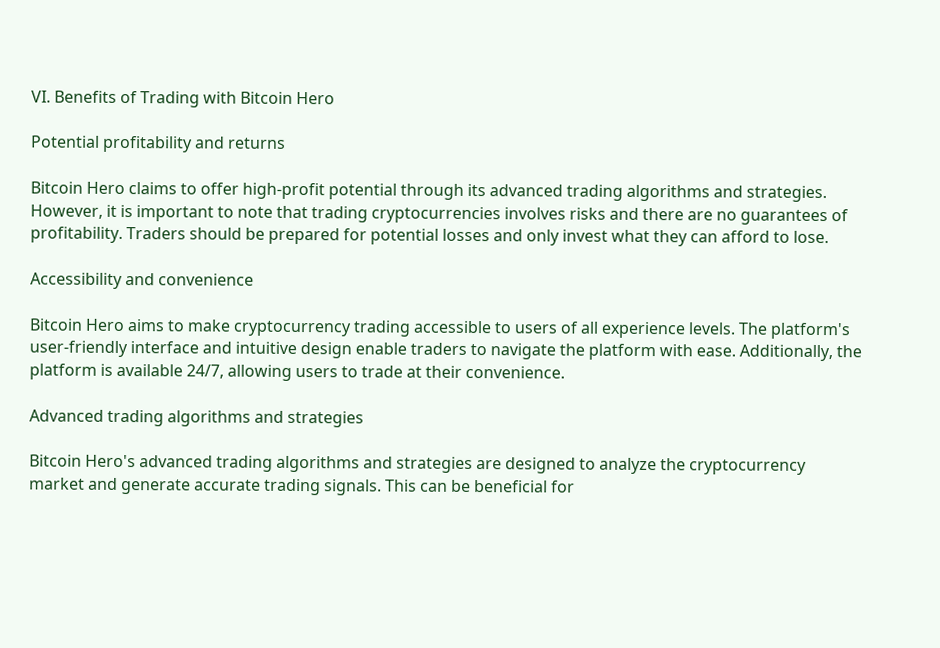VI. Benefits of Trading with Bitcoin Hero

Potential profitability and returns

Bitcoin Hero claims to offer high-profit potential through its advanced trading algorithms and strategies. However, it is important to note that trading cryptocurrencies involves risks and there are no guarantees of profitability. Traders should be prepared for potential losses and only invest what they can afford to lose.

Accessibility and convenience

Bitcoin Hero aims to make cryptocurrency trading accessible to users of all experience levels. The platform's user-friendly interface and intuitive design enable traders to navigate the platform with ease. Additionally, the platform is available 24/7, allowing users to trade at their convenience.

Advanced trading algorithms and strategies

Bitcoin Hero's advanced trading algorithms and strategies are designed to analyze the cryptocurrency market and generate accurate trading signals. This can be beneficial for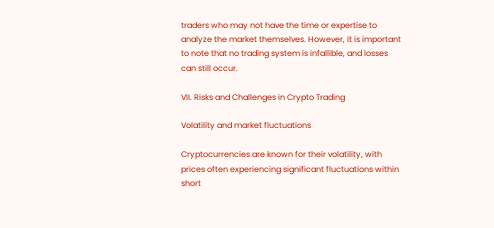traders who may not have the time or expertise to analyze the market themselves. However, it is important to note that no trading system is infallible, and losses can still occur.

VII. Risks and Challenges in Crypto Trading

Volatility and market fluctuations

Cryptocurrencies are known for their volatility, with prices often experiencing significant fluctuations within short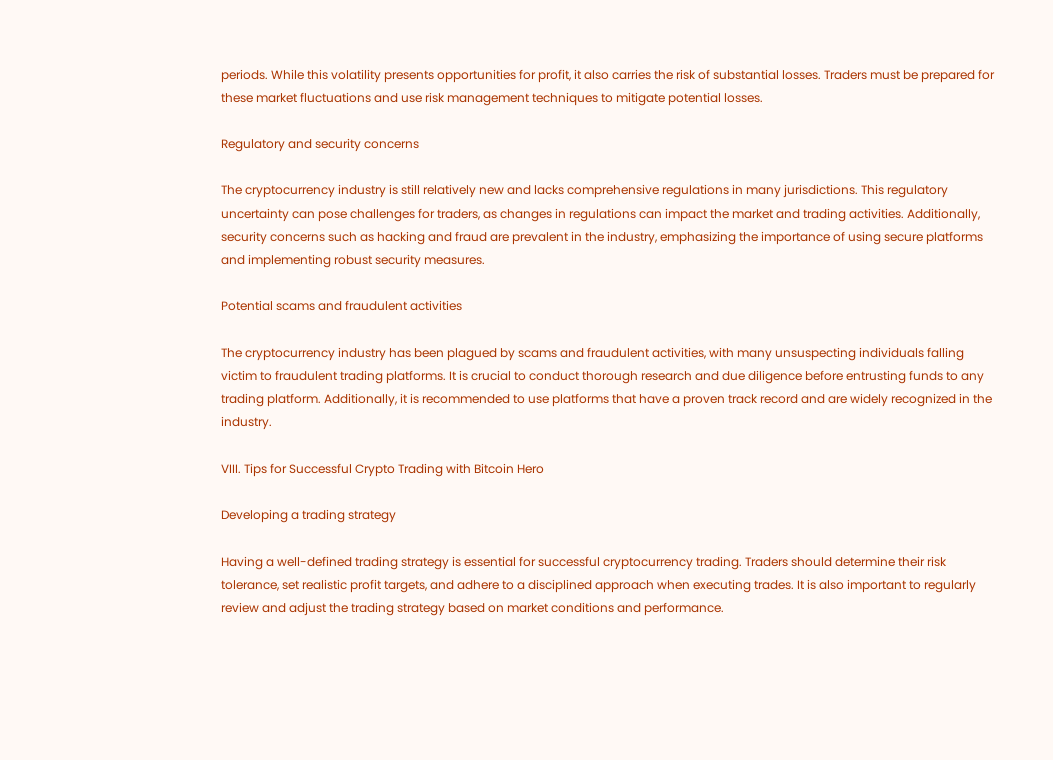periods. While this volatility presents opportunities for profit, it also carries the risk of substantial losses. Traders must be prepared for these market fluctuations and use risk management techniques to mitigate potential losses.

Regulatory and security concerns

The cryptocurrency industry is still relatively new and lacks comprehensive regulations in many jurisdictions. This regulatory uncertainty can pose challenges for traders, as changes in regulations can impact the market and trading activities. Additionally, security concerns such as hacking and fraud are prevalent in the industry, emphasizing the importance of using secure platforms and implementing robust security measures.

Potential scams and fraudulent activities

The cryptocurrency industry has been plagued by scams and fraudulent activities, with many unsuspecting individuals falling victim to fraudulent trading platforms. It is crucial to conduct thorough research and due diligence before entrusting funds to any trading platform. Additionally, it is recommended to use platforms that have a proven track record and are widely recognized in the industry.

VIII. Tips for Successful Crypto Trading with Bitcoin Hero

Developing a trading strategy

Having a well-defined trading strategy is essential for successful cryptocurrency trading. Traders should determine their risk tolerance, set realistic profit targets, and adhere to a disciplined approach when executing trades. It is also important to regularly review and adjust the trading strategy based on market conditions and performance.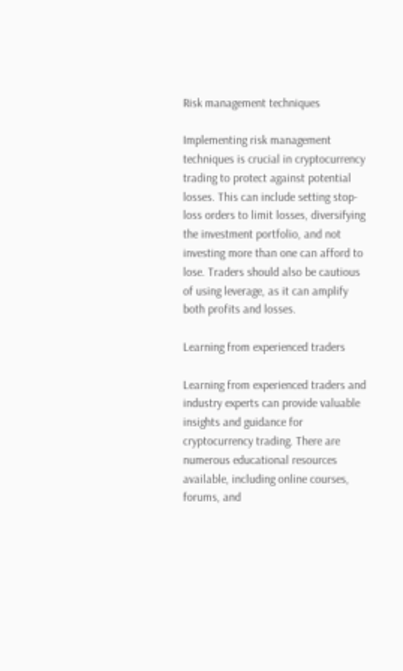Risk management techniques

Implementing risk management techniques is crucial in cryptocurrency trading to protect against potential losses. This can include setting stop-loss orders to limit losses, diversifying the investment portfolio, and not investing more than one can afford to lose. Traders should also be cautious of using leverage, as it can amplify both profits and losses.

Learning from experienced traders

Learning from experienced traders and industry experts can provide valuable insights and guidance for cryptocurrency trading. There are numerous educational resources available, including online courses, forums, and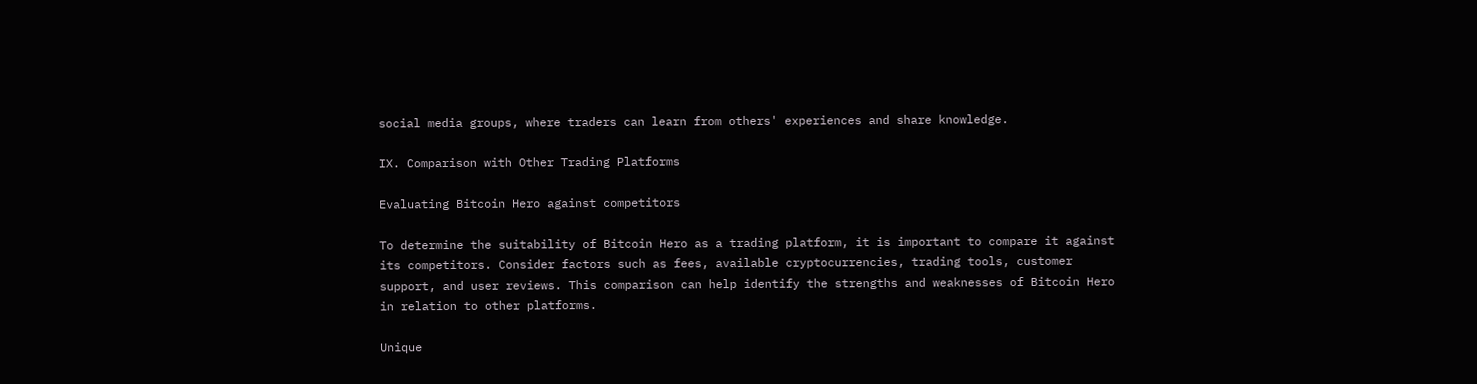social media groups, where traders can learn from others' experiences and share knowledge.

IX. Comparison with Other Trading Platforms

Evaluating Bitcoin Hero against competitors

To determine the suitability of Bitcoin Hero as a trading platform, it is important to compare it against its competitors. Consider factors such as fees, available cryptocurrencies, trading tools, customer support, and user reviews. This comparison can help identify the strengths and weaknesses of Bitcoin Hero in relation to other platforms.

Unique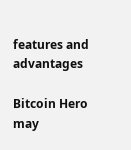features and advantages

Bitcoin Hero may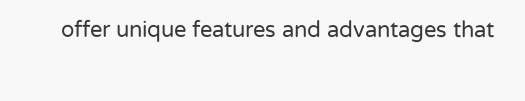offer unique features and advantages that